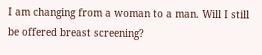I am changing from a woman to a man. Will I still be offered breast screening?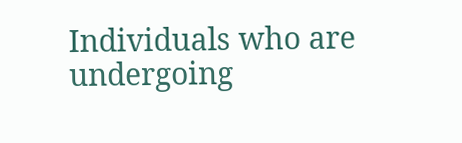Individuals who are undergoing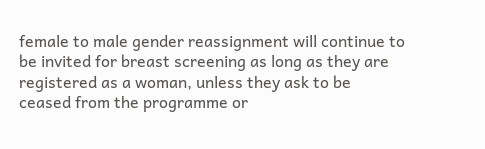female to male gender reassignment will continue to be invited for breast screening as long as they are registered as a woman, unless they ask to be ceased from the programme or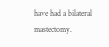have had a bilateral mastectomy.